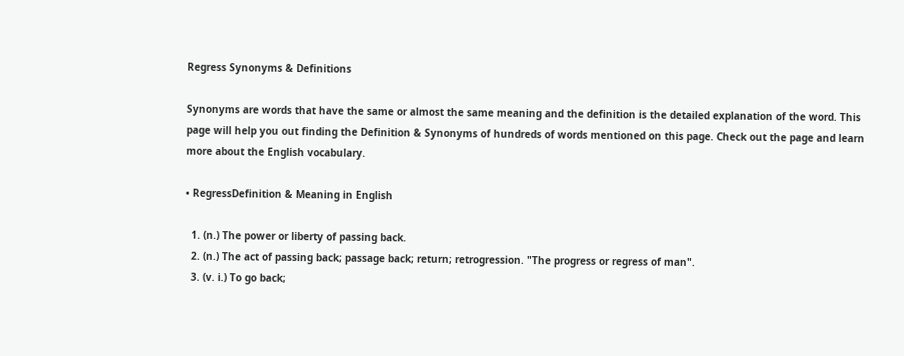Regress Synonyms & Definitions

Synonyms are words that have the same or almost the same meaning and the definition is the detailed explanation of the word. This page will help you out finding the Definition & Synonyms of hundreds of words mentioned on this page. Check out the page and learn more about the English vocabulary.

• RegressDefinition & Meaning in English

  1. (n.) The power or liberty of passing back.
  2. (n.) The act of passing back; passage back; return; retrogression. "The progress or regress of man".
  3. (v. i.) To go back;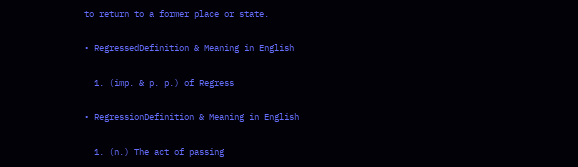to return to a former place or state.

• RegressedDefinition & Meaning in English

  1. (imp. & p. p.) of Regress

• RegressionDefinition & Meaning in English

  1. (n.) The act of passing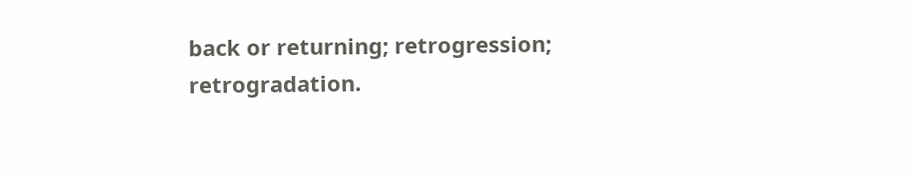back or returning; retrogression; retrogradation.